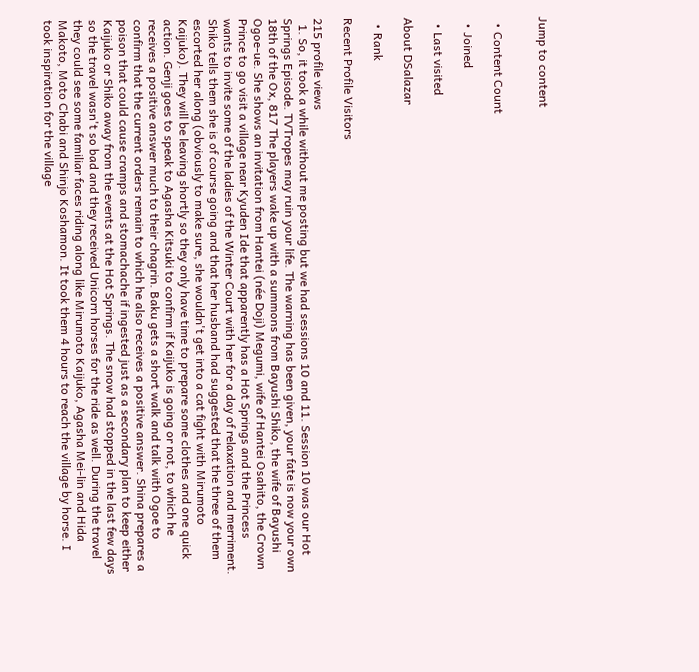Jump to content


  • Content Count

  • Joined

  • Last visited

About DSalazar

  • Rank

Recent Profile Visitors

215 profile views
  1. So, it took a while without me posting but we had sessions 10 and 11. Session 10 was our Hot Springs Episode. TVTropes may ruin your life. The warning has been given, your fate is now your own 18th of the Ox, 817 The players wake up with a summons from Bayushi Shiko, the wife of Bayushi Ogoe-ue. She shows an invitation from Hantei (née Doji) Megumi, wife of Hantei Osahito, the Crown Prince to go visit a village near Kyuden Ide that apparently has a Hot Springs and the Princess wants to invite some of the ladies of the Winter Court with her for a day of relaxation and merriment. Shiko tells them she is of course going and that her husband had suggested that the three of them escorted her along (obviously to make sure, she wouldn't get into a cat fight with Mirumoto Kaijuko). They will be leaving shortly so they only have time to prepare some clothes and one quick action. Genji goes to speak to Agasha Kitsuki to confirm if Kaijuko is going or not, to which he receives a positive answer much to their chagrin. Baku gets a short walk and talk with Ogoe to confirm that the current orders remain to which he also receives a positive answer. Shina prepares a poison that could cause cramps and stomachache if ingested just as a secondary plan to keep either Kaijuko or Shiko away from the events at the Hot Springs. The snow had stopped in the last few days so the travel wasn't so bad and they received Unicorn horses for the ride as well. During the travel they could see some familiar faces riding along like Mirumoto Kaijuko, Agasha Mei-lin and Hida Makoto, Moto Chabi and Shinjo Koshamon. It took them 4 hours to reach the village by horse. I took inspiration for the village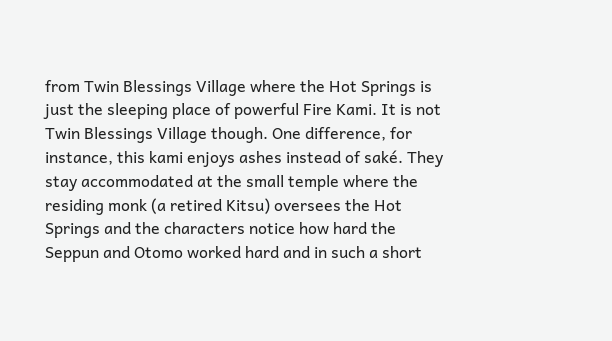from Twin Blessings Village where the Hot Springs is just the sleeping place of powerful Fire Kami. It is not Twin Blessings Village though. One difference, for instance, this kami enjoys ashes instead of saké. They stay accommodated at the small temple where the residing monk (a retired Kitsu) oversees the Hot Springs and the characters notice how hard the Seppun and Otomo worked hard and in such a short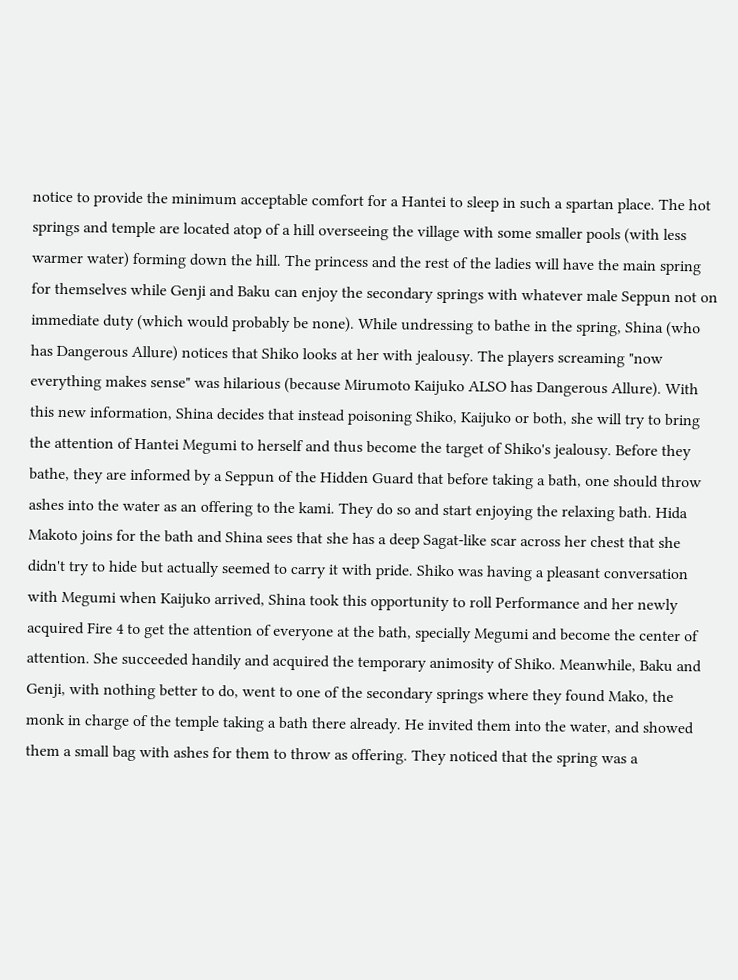notice to provide the minimum acceptable comfort for a Hantei to sleep in such a spartan place. The hot springs and temple are located atop of a hill overseeing the village with some smaller pools (with less warmer water) forming down the hill. The princess and the rest of the ladies will have the main spring for themselves while Genji and Baku can enjoy the secondary springs with whatever male Seppun not on immediate duty (which would probably be none). While undressing to bathe in the spring, Shina (who has Dangerous Allure) notices that Shiko looks at her with jealousy. The players screaming "now everything makes sense" was hilarious (because Mirumoto Kaijuko ALSO has Dangerous Allure). With this new information, Shina decides that instead poisoning Shiko, Kaijuko or both, she will try to bring the attention of Hantei Megumi to herself and thus become the target of Shiko's jealousy. Before they bathe, they are informed by a Seppun of the Hidden Guard that before taking a bath, one should throw ashes into the water as an offering to the kami. They do so and start enjoying the relaxing bath. Hida Makoto joins for the bath and Shina sees that she has a deep Sagat-like scar across her chest that she didn't try to hide but actually seemed to carry it with pride. Shiko was having a pleasant conversation with Megumi when Kaijuko arrived, Shina took this opportunity to roll Performance and her newly acquired Fire 4 to get the attention of everyone at the bath, specially Megumi and become the center of attention. She succeeded handily and acquired the temporary animosity of Shiko. Meanwhile, Baku and Genji, with nothing better to do, went to one of the secondary springs where they found Mako, the monk in charge of the temple taking a bath there already. He invited them into the water, and showed them a small bag with ashes for them to throw as offering. They noticed that the spring was a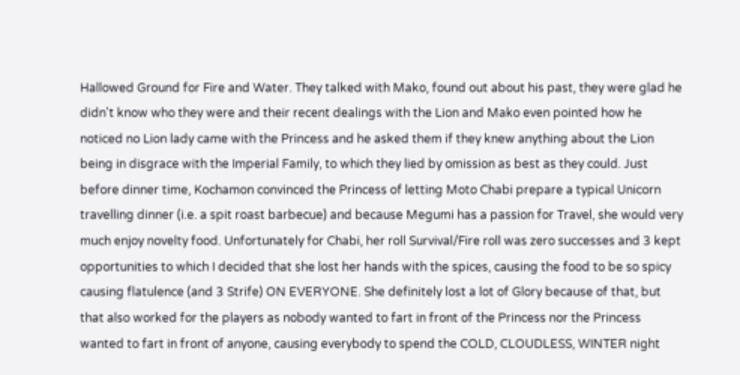Hallowed Ground for Fire and Water. They talked with Mako, found out about his past, they were glad he didn't know who they were and their recent dealings with the Lion and Mako even pointed how he noticed no Lion lady came with the Princess and he asked them if they knew anything about the Lion being in disgrace with the Imperial Family, to which they lied by omission as best as they could. Just before dinner time, Kochamon convinced the Princess of letting Moto Chabi prepare a typical Unicorn travelling dinner (i.e. a spit roast barbecue) and because Megumi has a passion for Travel, she would very much enjoy novelty food. Unfortunately for Chabi, her roll Survival/Fire roll was zero successes and 3 kept opportunities to which I decided that she lost her hands with the spices, causing the food to be so spicy causing flatulence (and 3 Strife) ON EVERYONE. She definitely lost a lot of Glory because of that, but that also worked for the players as nobody wanted to fart in front of the Princess nor the Princess wanted to fart in front of anyone, causing everybody to spend the COLD, CLOUDLESS, WINTER night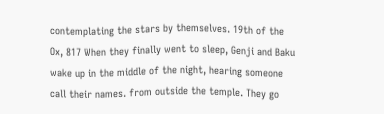contemplating the stars by themselves. 19th of the Ox, 817 When they finally went to sleep, Genji and Baku wake up in the middle of the night, hearing someone call their names. from outside the temple. They go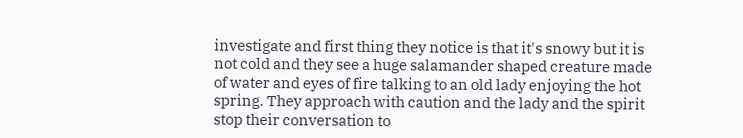investigate and first thing they notice is that it's snowy but it is not cold and they see a huge salamander shaped creature made of water and eyes of fire talking to an old lady enjoying the hot spring. They approach with caution and the lady and the spirit stop their conversation to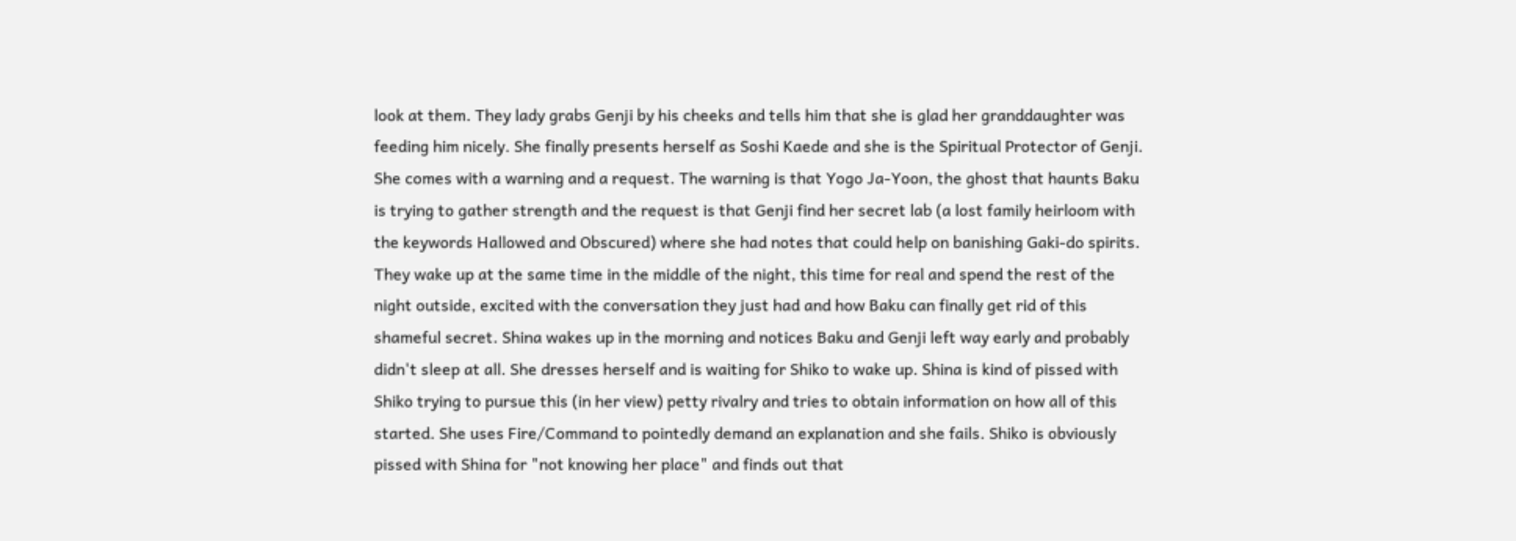look at them. They lady grabs Genji by his cheeks and tells him that she is glad her granddaughter was feeding him nicely. She finally presents herself as Soshi Kaede and she is the Spiritual Protector of Genji. She comes with a warning and a request. The warning is that Yogo Ja-Yoon, the ghost that haunts Baku is trying to gather strength and the request is that Genji find her secret lab (a lost family heirloom with the keywords Hallowed and Obscured) where she had notes that could help on banishing Gaki-do spirits. They wake up at the same time in the middle of the night, this time for real and spend the rest of the night outside, excited with the conversation they just had and how Baku can finally get rid of this shameful secret. Shina wakes up in the morning and notices Baku and Genji left way early and probably didn't sleep at all. She dresses herself and is waiting for Shiko to wake up. Shina is kind of pissed with Shiko trying to pursue this (in her view) petty rivalry and tries to obtain information on how all of this started. She uses Fire/Command to pointedly demand an explanation and she fails. Shiko is obviously pissed with Shina for "not knowing her place" and finds out that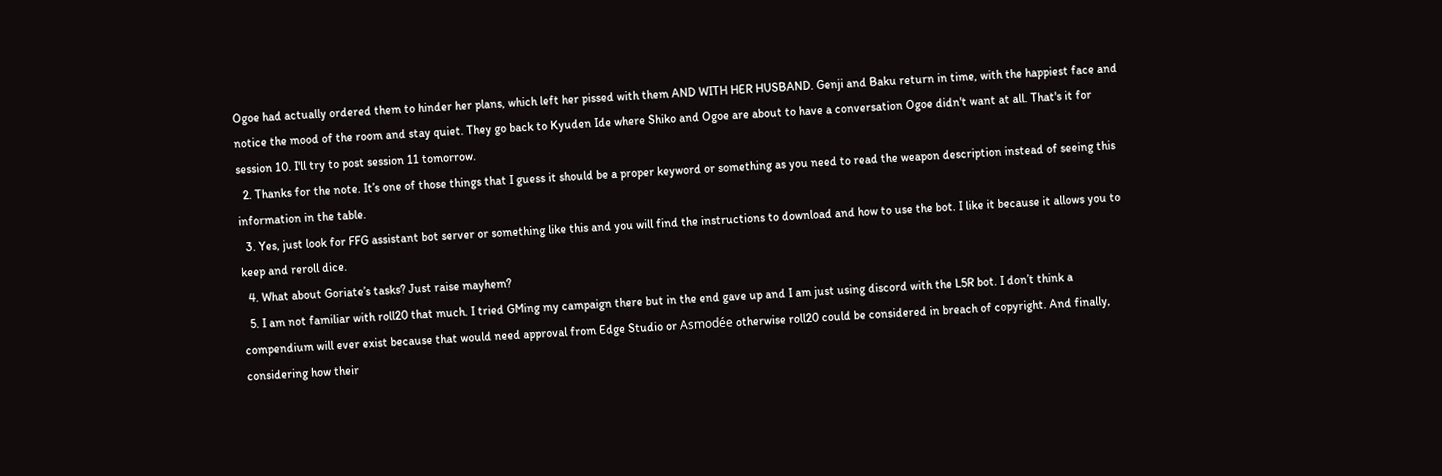Ogoe had actually ordered them to hinder her plans, which left her pissed with them AND WITH HER HUSBAND. Genji and Baku return in time, with the happiest face and notice the mood of the room and stay quiet. They go back to Kyuden Ide where Shiko and Ogoe are about to have a conversation Ogoe didn't want at all. That's it for session 10. I'll try to post session 11 tomorrow.
  2. Thanks for the note. It’s one of those things that I guess it should be a proper keyword or something as you need to read the weapon description instead of seeing this information in the table.
  3. Yes, just look for FFG assistant bot server or something like this and you will find the instructions to download and how to use the bot. I like it because it allows you to keep and reroll dice.
  4. What about Goriate’s tasks? Just raise mayhem?
  5. I am not familiar with roll20 that much. I tried GMing my campaign there but in the end gave up and I am just using discord with the L5R bot. I don’t think a compendium will ever exist because that would need approval from Edge Studio or Asmodée otherwise roll20 could be considered in breach of copyright. And finally, considering how their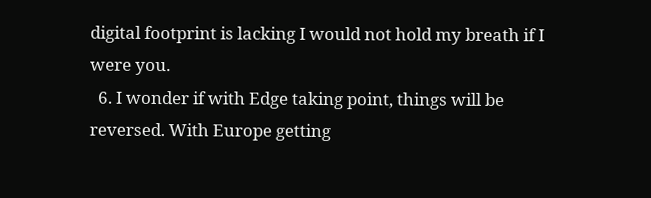digital footprint is lacking I would not hold my breath if I were you.
  6. I wonder if with Edge taking point, things will be reversed. With Europe getting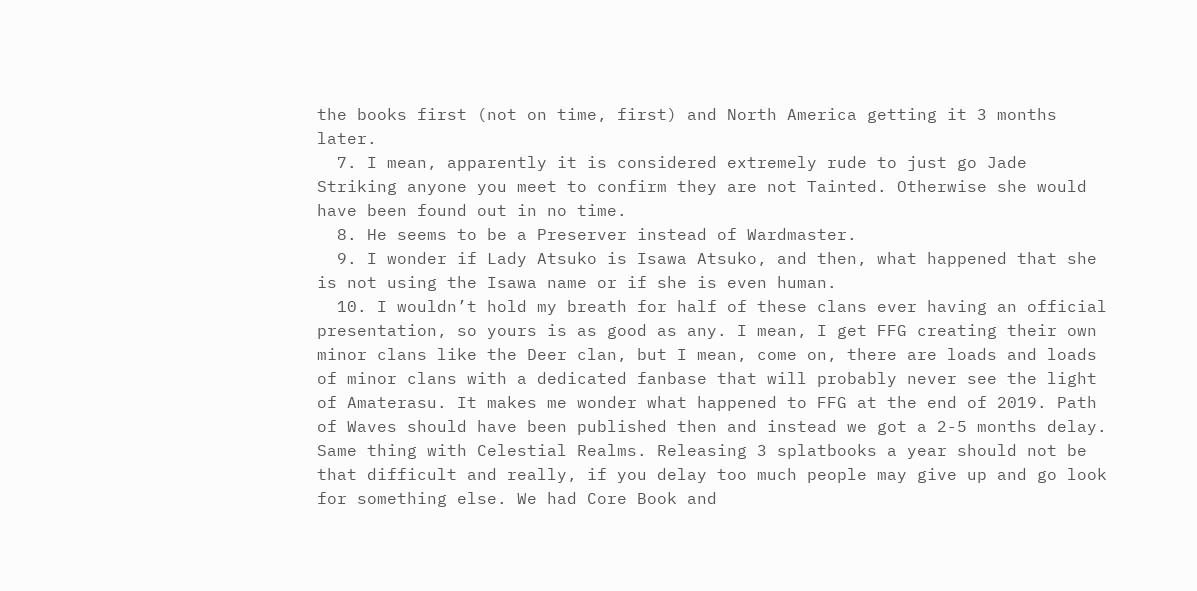the books first (not on time, first) and North America getting it 3 months later.
  7. I mean, apparently it is considered extremely rude to just go Jade Striking anyone you meet to confirm they are not Tainted. Otherwise she would have been found out in no time.
  8. He seems to be a Preserver instead of Wardmaster.
  9. I wonder if Lady Atsuko is Isawa Atsuko, and then, what happened that she is not using the Isawa name or if she is even human.
  10. I wouldn’t hold my breath for half of these clans ever having an official presentation, so yours is as good as any. I mean, I get FFG creating their own minor clans like the Deer clan, but I mean, come on, there are loads and loads of minor clans with a dedicated fanbase that will probably never see the light of Amaterasu. It makes me wonder what happened to FFG at the end of 2019. Path of Waves should have been published then and instead we got a 2-5 months delay. Same thing with Celestial Realms. Releasing 3 splatbooks a year should not be that difficult and really, if you delay too much people may give up and go look for something else. We had Core Book and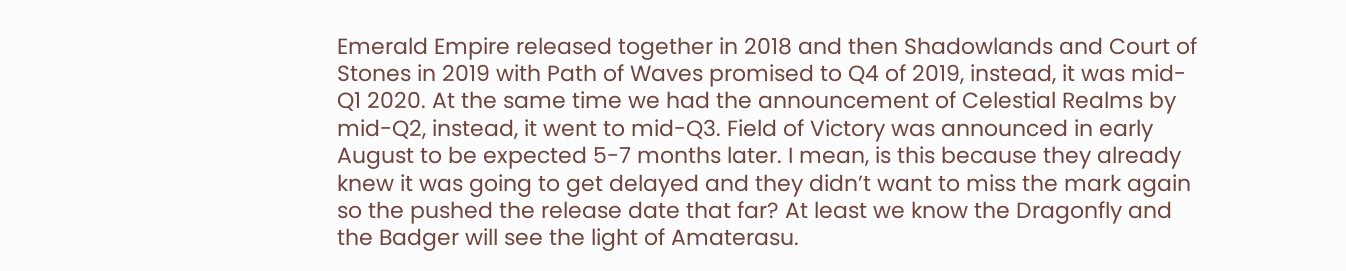Emerald Empire released together in 2018 and then Shadowlands and Court of Stones in 2019 with Path of Waves promised to Q4 of 2019, instead, it was mid-Q1 2020. At the same time we had the announcement of Celestial Realms by mid-Q2, instead, it went to mid-Q3. Field of Victory was announced in early August to be expected 5-7 months later. I mean, is this because they already knew it was going to get delayed and they didn’t want to miss the mark again so the pushed the release date that far? At least we know the Dragonfly and the Badger will see the light of Amaterasu.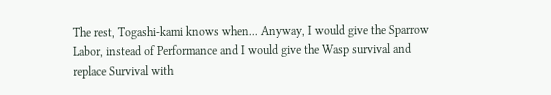The rest, Togashi-kami knows when... Anyway, I would give the Sparrow Labor, instead of Performance and I would give the Wasp survival and replace Survival with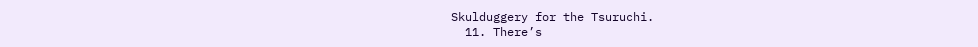Skulduggery for the Tsuruchi.
  11. There’s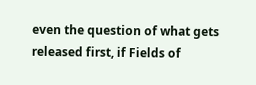even the question of what gets released first, if Fields of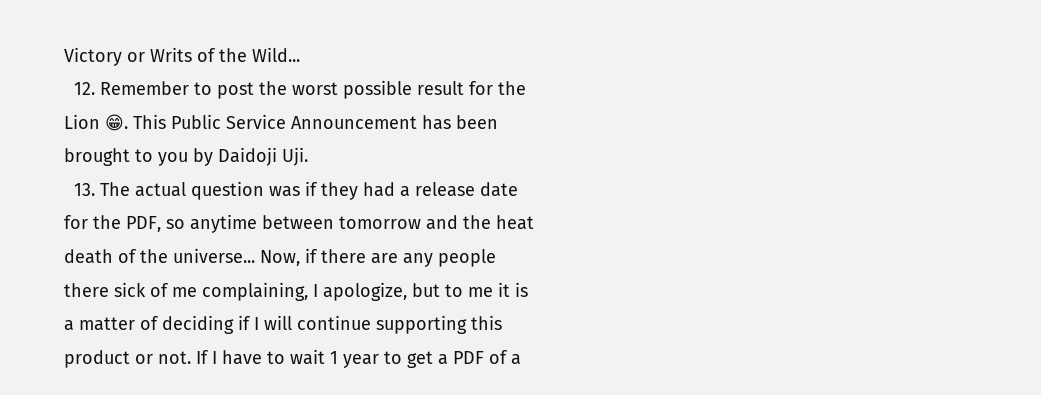Victory or Writs of the Wild...
  12. Remember to post the worst possible result for the Lion 😁. This Public Service Announcement has been brought to you by Daidoji Uji.
  13. The actual question was if they had a release date for the PDF, so anytime between tomorrow and the heat death of the universe... Now, if there are any people there sick of me complaining, I apologize, but to me it is a matter of deciding if I will continue supporting this product or not. If I have to wait 1 year to get a PDF of a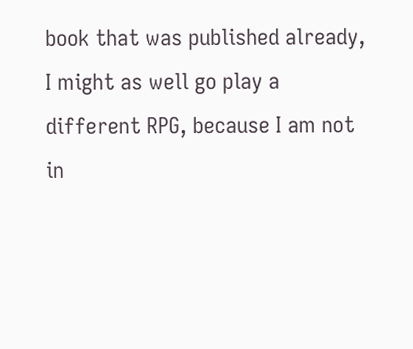book that was published already, I might as well go play a different RPG, because I am not in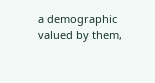a demographic valued by them,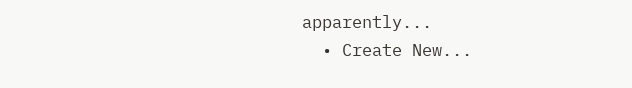apparently...
  • Create New...